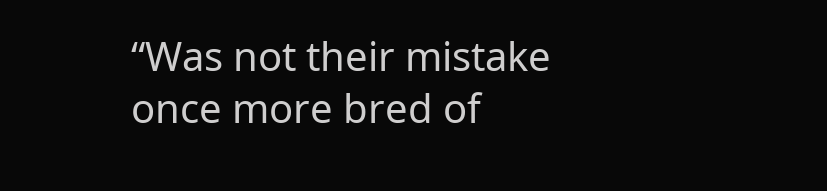“Was not their mistake once more bred of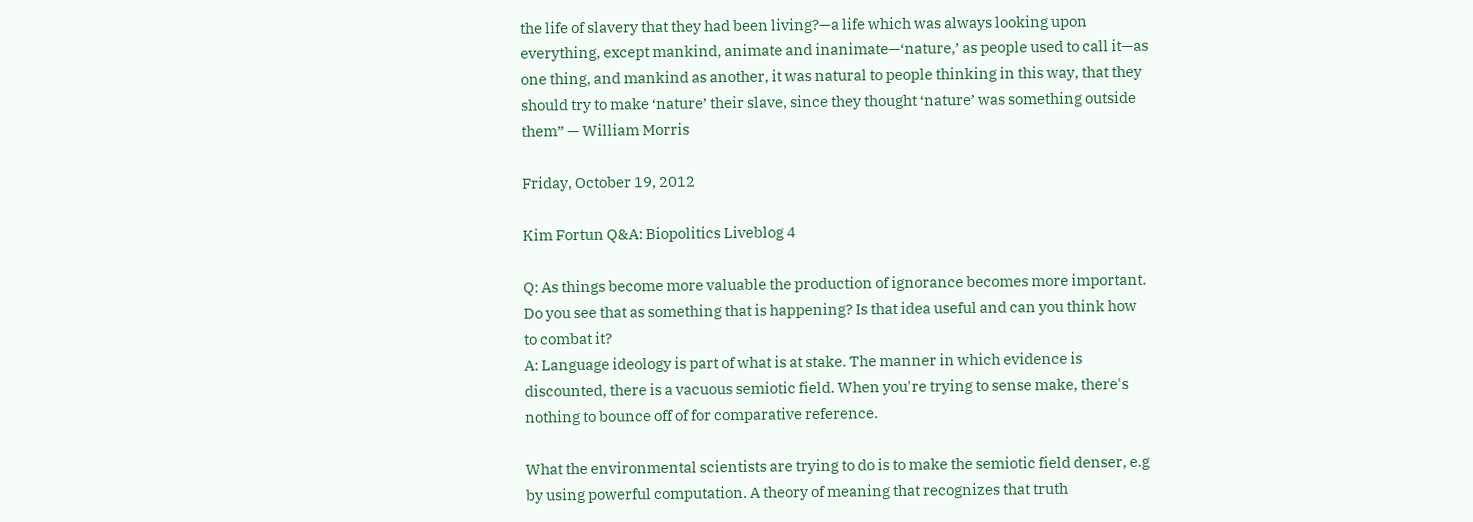the life of slavery that they had been living?—a life which was always looking upon everything, except mankind, animate and inanimate—‘nature,’ as people used to call it—as one thing, and mankind as another, it was natural to people thinking in this way, that they should try to make ‘nature’ their slave, since they thought ‘nature’ was something outside them” — William Morris

Friday, October 19, 2012

Kim Fortun Q&A: Biopolitics Liveblog 4

Q: As things become more valuable the production of ignorance becomes more important. Do you see that as something that is happening? Is that idea useful and can you think how to combat it?
A: Language ideology is part of what is at stake. The manner in which evidence is discounted, there is a vacuous semiotic field. When you're trying to sense make, there's nothing to bounce off of for comparative reference.

What the environmental scientists are trying to do is to make the semiotic field denser, e.g by using powerful computation. A theory of meaning that recognizes that truth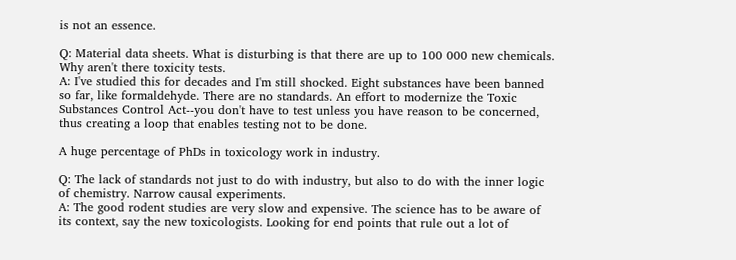is not an essence.

Q: Material data sheets. What is disturbing is that there are up to 100 000 new chemicals. Why aren't there toxicity tests.
A: I've studied this for decades and I'm still shocked. Eight substances have been banned so far, like formaldehyde. There are no standards. An effort to modernize the Toxic Substances Control Act--you don't have to test unless you have reason to be concerned, thus creating a loop that enables testing not to be done.

A huge percentage of PhDs in toxicology work in industry.

Q: The lack of standards not just to do with industry, but also to do with the inner logic of chemistry. Narrow causal experiments.
A: The good rodent studies are very slow and expensive. The science has to be aware of its context, say the new toxicologists. Looking for end points that rule out a lot of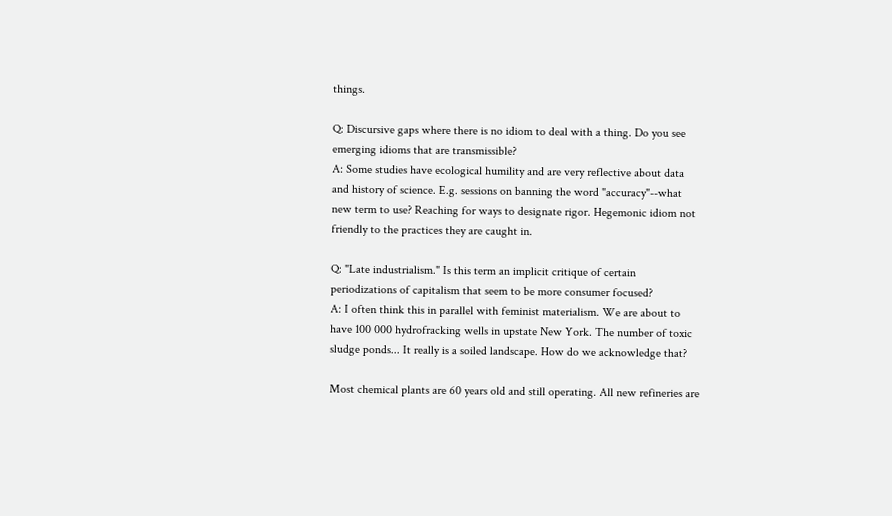things.

Q: Discursive gaps where there is no idiom to deal with a thing. Do you see emerging idioms that are transmissible?
A: Some studies have ecological humility and are very reflective about data and history of science. E.g. sessions on banning the word "accuracy"--what new term to use? Reaching for ways to designate rigor. Hegemonic idiom not friendly to the practices they are caught in.

Q: "Late industrialism." Is this term an implicit critique of certain periodizations of capitalism that seem to be more consumer focused?
A: I often think this in parallel with feminist materialism. We are about to have 100 000 hydrofracking wells in upstate New York. The number of toxic sludge ponds... It really is a soiled landscape. How do we acknowledge that?

Most chemical plants are 60 years old and still operating. All new refineries are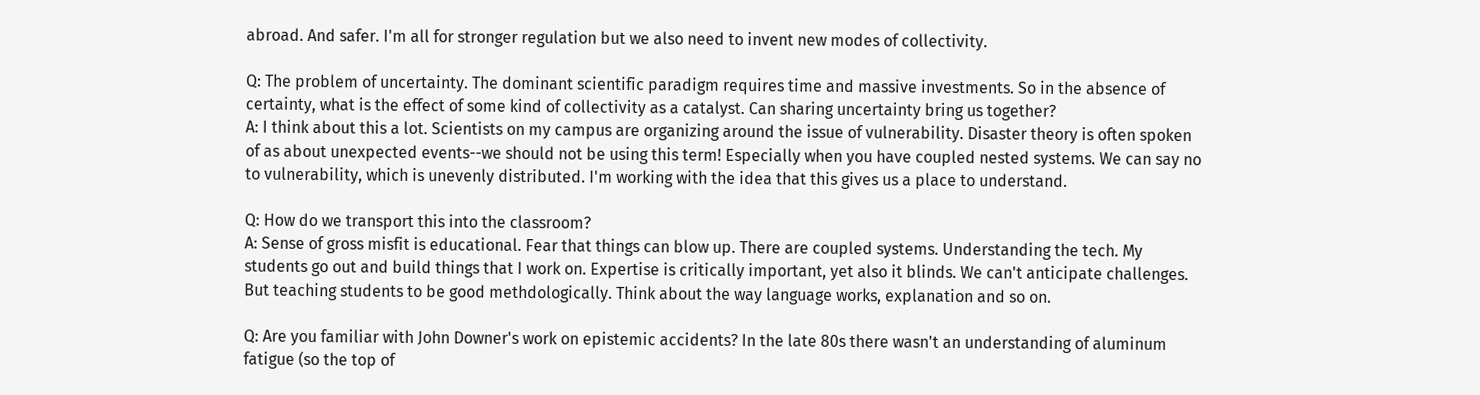abroad. And safer. I'm all for stronger regulation but we also need to invent new modes of collectivity.

Q: The problem of uncertainty. The dominant scientific paradigm requires time and massive investments. So in the absence of certainty, what is the effect of some kind of collectivity as a catalyst. Can sharing uncertainty bring us together?
A: I think about this a lot. Scientists on my campus are organizing around the issue of vulnerability. Disaster theory is often spoken of as about unexpected events--we should not be using this term! Especially when you have coupled nested systems. We can say no to vulnerability, which is unevenly distributed. I'm working with the idea that this gives us a place to understand.

Q: How do we transport this into the classroom?
A: Sense of gross misfit is educational. Fear that things can blow up. There are coupled systems. Understanding the tech. My students go out and build things that I work on. Expertise is critically important, yet also it blinds. We can't anticipate challenges. But teaching students to be good methdologically. Think about the way language works, explanation and so on.

Q: Are you familiar with John Downer's work on epistemic accidents? In the late 80s there wasn't an understanding of aluminum fatigue (so the top of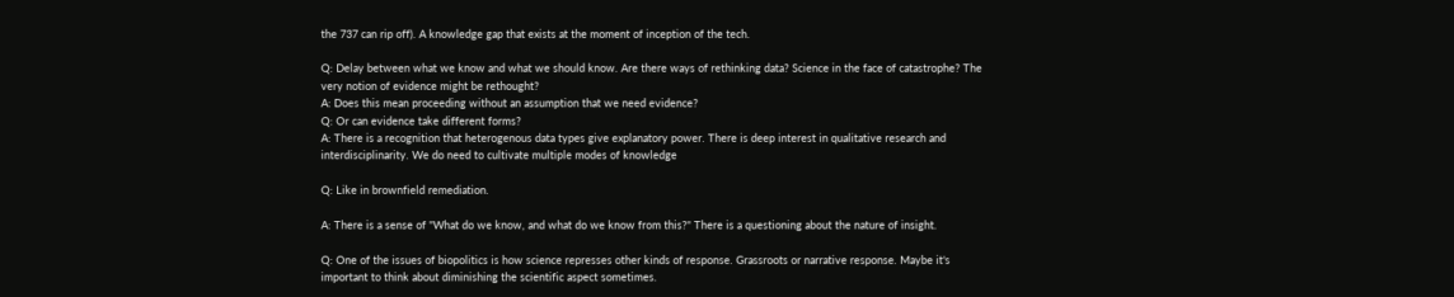the 737 can rip off). A knowledge gap that exists at the moment of inception of the tech.

Q: Delay between what we know and what we should know. Are there ways of rethinking data? Science in the face of catastrophe? The very notion of evidence might be rethought?
A: Does this mean proceeding without an assumption that we need evidence?
Q: Or can evidence take different forms?
A: There is a recognition that heterogenous data types give explanatory power. There is deep interest in qualitative research and interdisciplinarity. We do need to cultivate multiple modes of knowledge

Q: Like in brownfield remediation.

A: There is a sense of "What do we know, and what do we know from this?" There is a questioning about the nature of insight.

Q: One of the issues of biopolitics is how science represses other kinds of response. Grassroots or narrative response. Maybe it's important to think about diminishing the scientific aspect sometimes.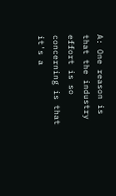A: One reason is that the industry effort is so concerning is that it's a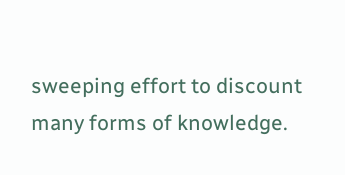sweeping effort to discount many forms of knowledge.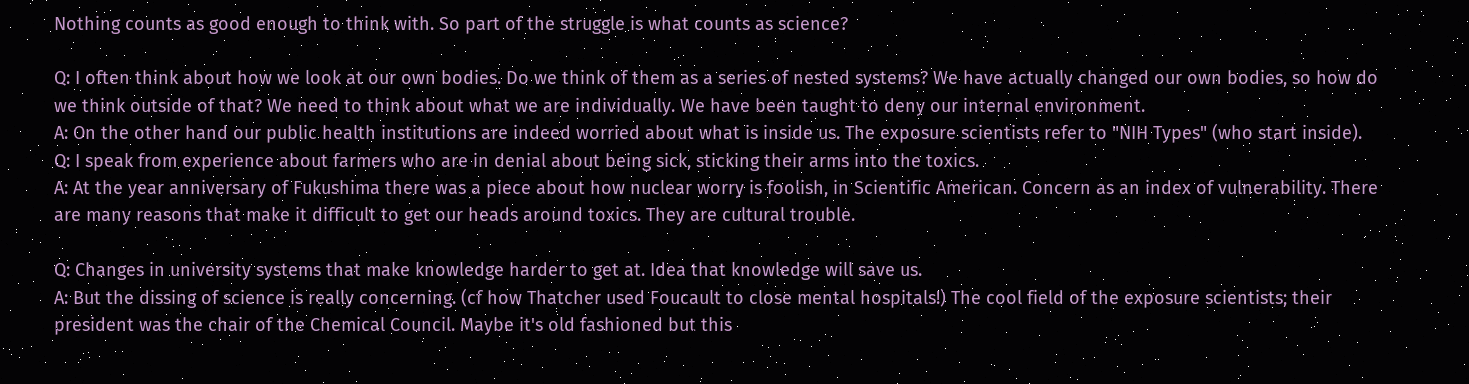Nothing counts as good enough to think with. So part of the struggle is what counts as science?

Q: I often think about how we look at our own bodies. Do we think of them as a series of nested systems? We have actually changed our own bodies, so how do we think outside of that? We need to think about what we are individually. We have been taught to deny our internal environment.
A: On the other hand our public health institutions are indeed worried about what is inside us. The exposure scientists refer to "NIH Types" (who start inside).
Q: I speak from experience about farmers who are in denial about being sick, sticking their arms into the toxics.
A: At the year anniversary of Fukushima there was a piece about how nuclear worry is foolish, in Scientific American. Concern as an index of vulnerability. There are many reasons that make it difficult to get our heads around toxics. They are cultural trouble.

Q: Changes in university systems that make knowledge harder to get at. Idea that knowledge will save us.
A: But the dissing of science is really concerning. (cf how Thatcher used Foucault to close mental hospitals!) The cool field of the exposure scientists; their president was the chair of the Chemical Council. Maybe it's old fashioned but this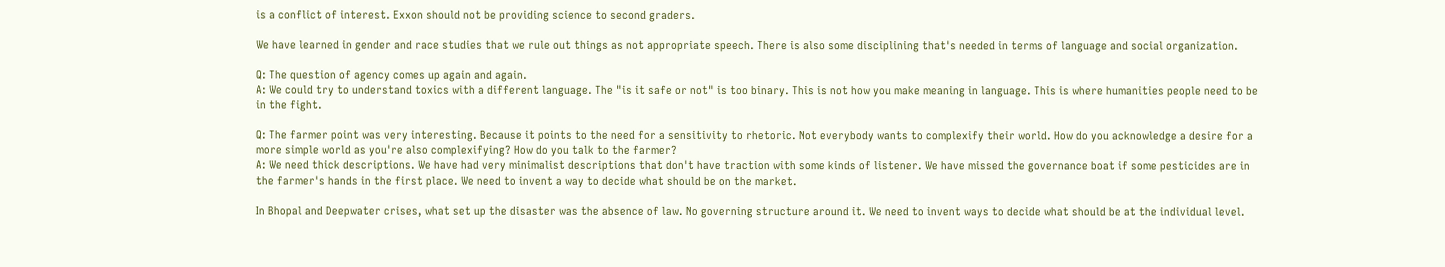is a conflict of interest. Exxon should not be providing science to second graders.

We have learned in gender and race studies that we rule out things as not appropriate speech. There is also some disciplining that's needed in terms of language and social organization.

Q: The question of agency comes up again and again.
A: We could try to understand toxics with a different language. The "is it safe or not" is too binary. This is not how you make meaning in language. This is where humanities people need to be in the fight.

Q: The farmer point was very interesting. Because it points to the need for a sensitivity to rhetoric. Not everybody wants to complexify their world. How do you acknowledge a desire for a more simple world as you're also complexifying? How do you talk to the farmer?
A: We need thick descriptions. We have had very minimalist descriptions that don't have traction with some kinds of listener. We have missed the governance boat if some pesticides are in the farmer's hands in the first place. We need to invent a way to decide what should be on the market.

In Bhopal and Deepwater crises, what set up the disaster was the absence of law. No governing structure around it. We need to invent ways to decide what should be at the individual level.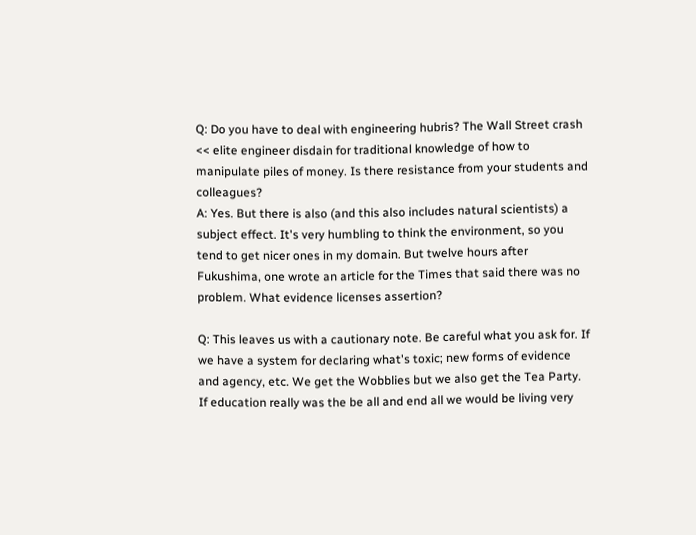Q: Do you have to deal with engineering hubris? The Wall Street crash << elite engineer disdain for traditional knowledge of how to manipulate piles of money. Is there resistance from your students and colleagues?
A: Yes. But there is also (and this also includes natural scientists) a subject effect. It's very humbling to think the environment, so you tend to get nicer ones in my domain. But twelve hours after Fukushima, one wrote an article for the Times that said there was no problem. What evidence licenses assertion?

Q: This leaves us with a cautionary note. Be careful what you ask for. If we have a system for declaring what's toxic; new forms of evidence and agency, etc. We get the Wobblies but we also get the Tea Party. If education really was the be all and end all we would be living very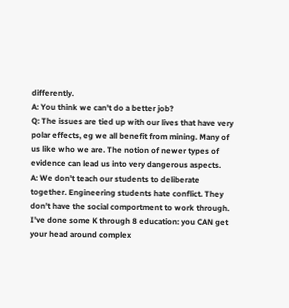differently.
A: You think we can't do a better job?
Q: The issues are tied up with our lives that have very polar effects, eg we all benefit from mining. Many of us like who we are. The notion of newer types of evidence can lead us into very dangerous aspects.
A: We don't teach our students to deliberate together. Engineering students hate conflict. They don't have the social comportment to work through. I've done some K through 8 education: you CAN get your head around complex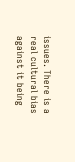issues. There is a real cultural bias against it being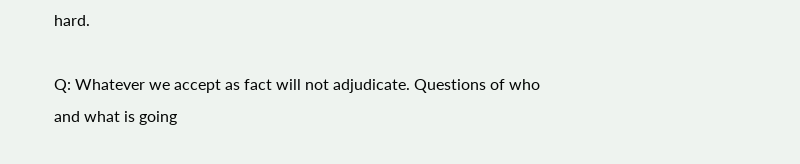hard.

Q: Whatever we accept as fact will not adjudicate. Questions of who and what is going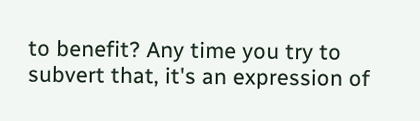to benefit? Any time you try to subvert that, it's an expression of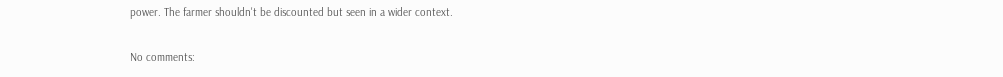power. The farmer shouldn't be discounted but seen in a wider context.

No comments: